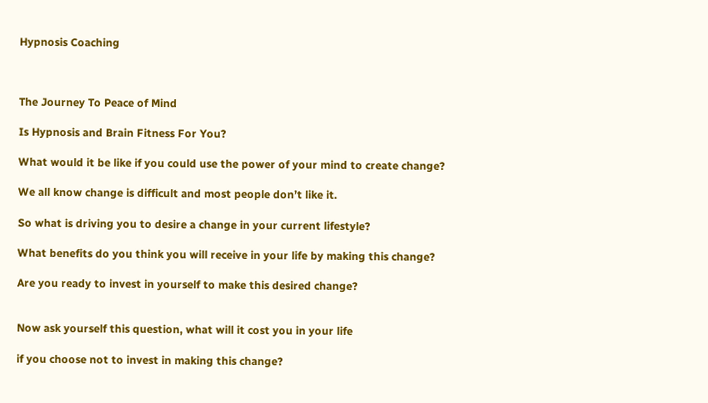Hypnosis Coaching



The Journey To Peace of Mind

Is Hypnosis and Brain Fitness For You?

What would it be like if you could use the power of your mind to create change?

We all know change is difficult and most people don’t like it.

So what is driving you to desire a change in your current lifestyle?

What benefits do you think you will receive in your life by making this change?

Are you ready to invest in yourself to make this desired change?


Now ask yourself this question, what will it cost you in your life

if you choose not to invest in making this change?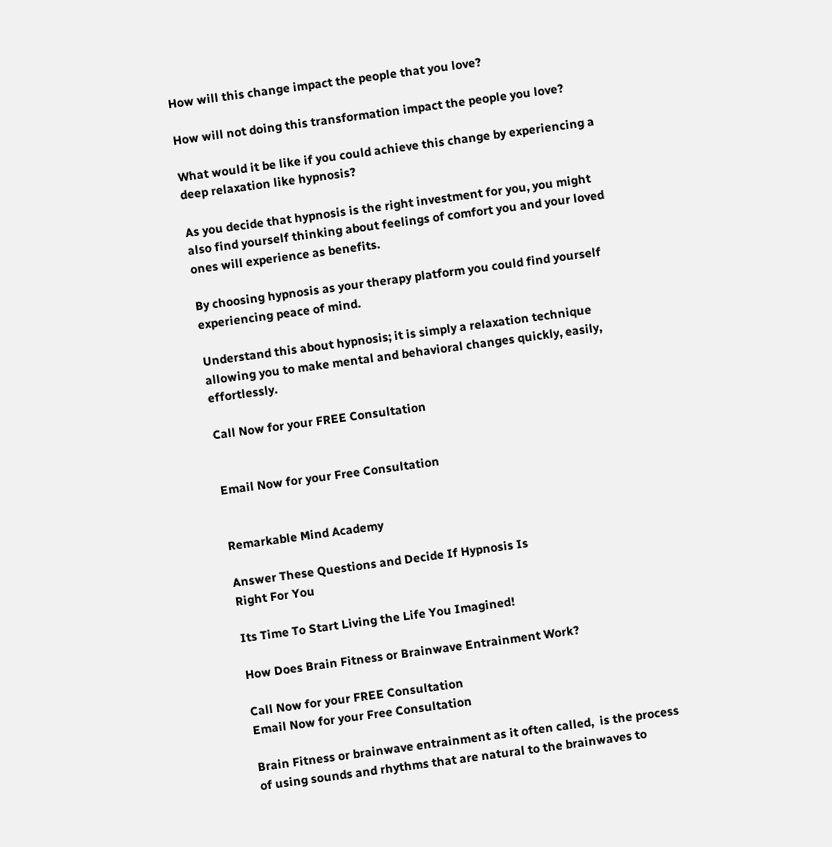How will this change impact the people that you love?

How will not doing this transformation impact the people you love?

What would it be like if you could achieve this change by experiencing a deep relaxation like hypnosis?

As you decide that hypnosis is the right investment for you, you might also find yourself thinking about feelings of comfort you and your loved ones will experience as benefits.

By choosing hypnosis as your therapy platform you could find yourself experiencing peace of mind.

Understand this about hypnosis; it is simply a relaxation technique allowing you to make mental and behavioral changes quickly, easily, effortlessly.

Call Now for your FREE Consultation


Email Now for your Free Consultation


Remarkable Mind Academy

Answer These Questions and Decide If Hypnosis Is                                      Right For You

Its Time To Start Living the Life You Imagined!

How Does Brain Fitness or Brainwave Entrainment Work?

Call Now for your FREE Consultation
Email Now for your Free Consultation

Brain Fitness or brainwave entrainment as it often called,  is the process of using sounds and rhythms that are natural to the brainwaves to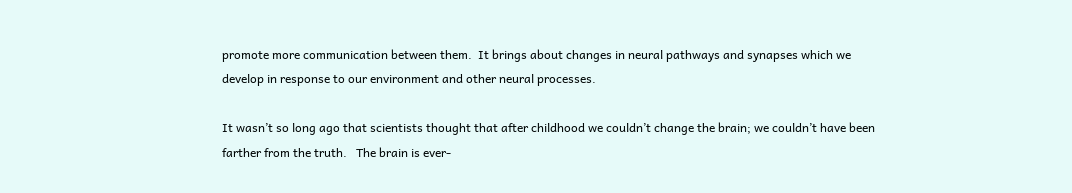promote more communication between them.  It brings about changes in neural pathways and synapses which we develop in response to our environment and other neural processes.

It wasn’t so long ago that scientists thought that after childhood we couldn’t change the brain; we couldn’t have been farther from the truth.   The brain is ever-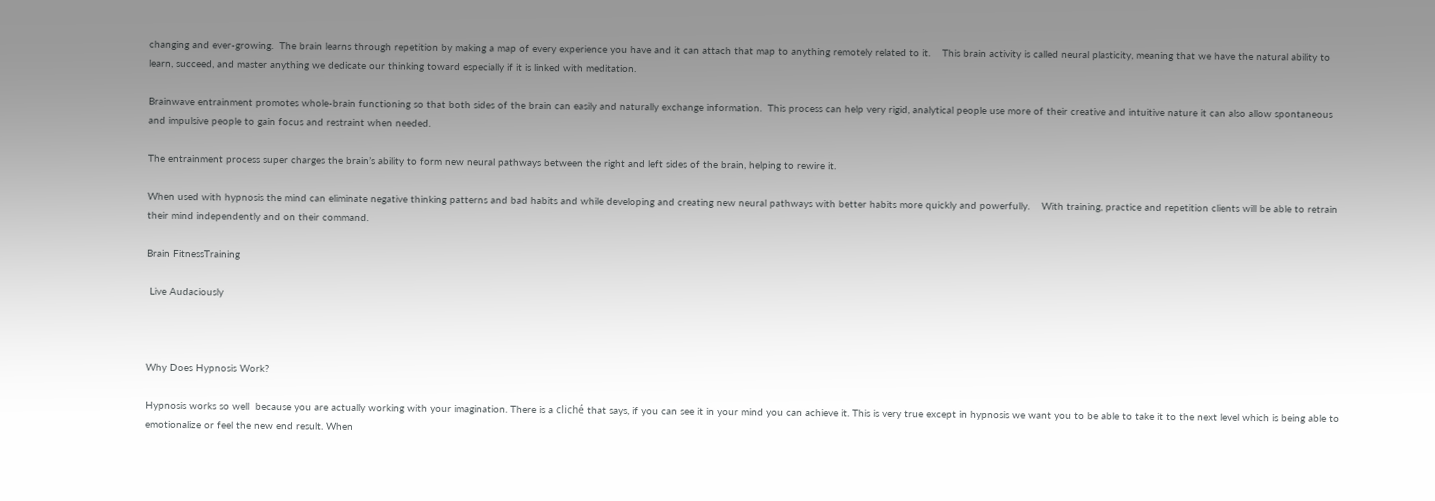changing and ever-growing.  The brain learns through repetition by making a map of every experience you have and it can attach that map to anything remotely related to it.    This brain activity is called neural plasticity, meaning that we have the natural ability to learn, succeed, and master anything we dedicate our thinking toward especially if it is linked with meditation.

Brainwave entrainment promotes whole-brain functioning so that both sides of the brain can easily and naturally exchange information.  This process can help very rigid, analytical people use more of their creative and intuitive nature it can also allow spontaneous and impulsive people to gain focus and restraint when needed.

The entrainment process super charges the brain’s ability to form new neural pathways between the right and left sides of the brain, helping to rewire it.

When used with hypnosis the mind can eliminate negative thinking patterns and bad habits and while developing and creating new neural pathways with better habits more quickly and powerfully.    With training, practice and repetition clients will be able to retrain their mind independently and on their command.

Brain FitnessTraining

 Live Audaciously



Why Does Hypnosis Work?

Hypnosis works so well  because you are actually working with your imagination. There is a cliché that says, if you can see it in your mind you can achieve it. This is very true except in hypnosis we want you to be able to take it to the next level which is being able to emotionalize or feel the new end result. When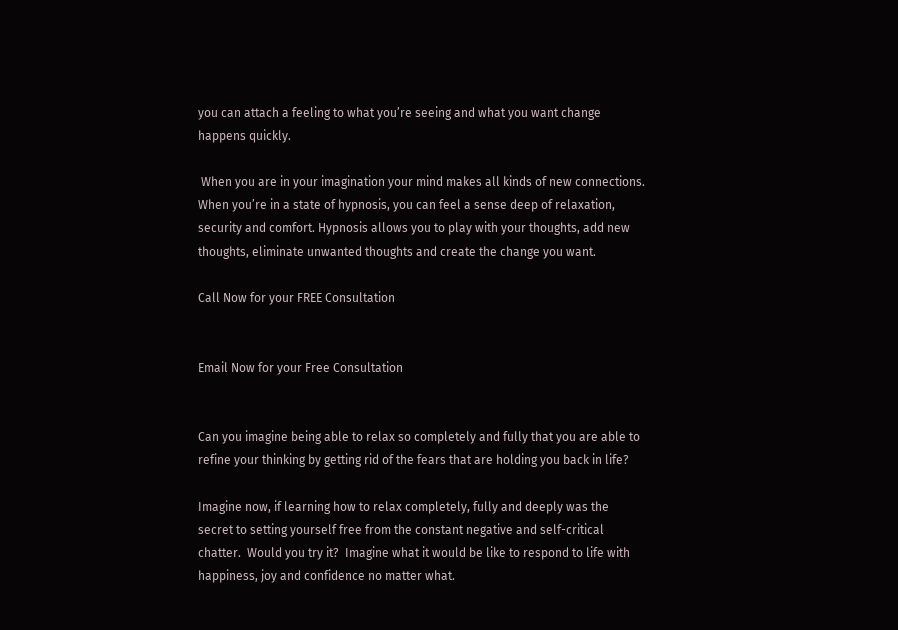you can attach a feeling to what you’re seeing and what you want change happens quickly.

 When you are in your imagination your mind makes all kinds of new connections. When you’re in a state of hypnosis, you can feel a sense deep of relaxation, security and comfort. Hypnosis allows you to play with your thoughts, add new thoughts, eliminate unwanted thoughts and create the change you want.

Call Now for your FREE Consultation


Email Now for your Free Consultation


Can you imagine being able to relax so completely and fully that you are able to refine your thinking by getting rid of the fears that are holding you back in life?

Imagine now, if learning how to relax completely, fully and deeply was the secret to setting yourself free from the constant negative and self-critical chatter.  Would you try it?  Imagine what it would be like to respond to life with happiness, joy and confidence no matter what.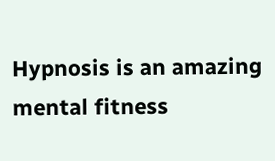Hypnosis is an amazing mental fitness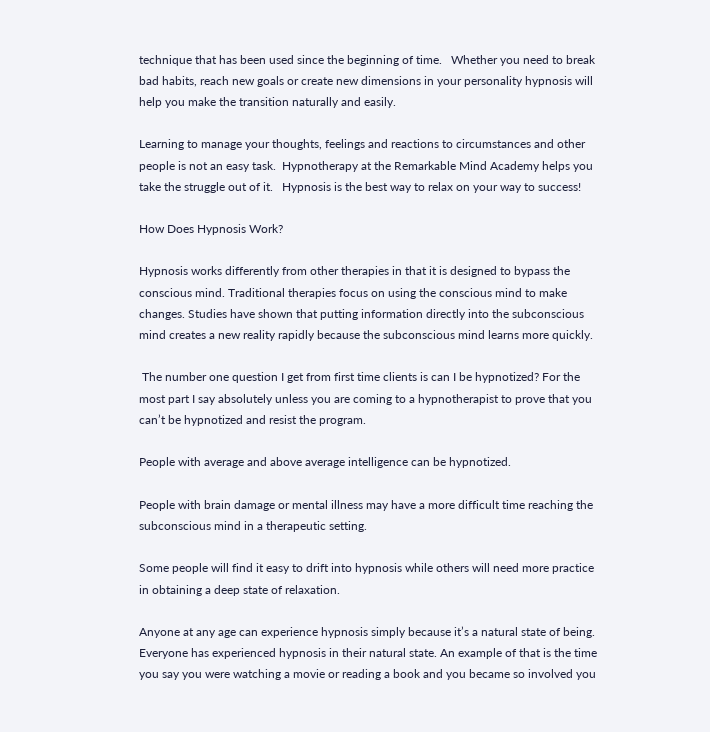technique that has been used since the beginning of time.   Whether you need to break bad habits, reach new goals or create new dimensions in your personality hypnosis will help you make the transition naturally and easily.

Learning to manage your thoughts, feelings and reactions to circumstances and other people is not an easy task.  Hypnotherapy at the Remarkable Mind Academy helps you take the struggle out of it.   Hypnosis is the best way to relax on your way to success!

How Does Hypnosis Work?

Hypnosis works differently from other therapies in that it is designed to bypass the conscious mind. Traditional therapies focus on using the conscious mind to make changes. Studies have shown that putting information directly into the subconscious mind creates a new reality rapidly because the subconscious mind learns more quickly.

 The number one question I get from first time clients is can I be hypnotized? For the most part I say absolutely unless you are coming to a hypnotherapist to prove that you can’t be hypnotized and resist the program.

People with average and above average intelligence can be hypnotized.

People with brain damage or mental illness may have a more difficult time reaching the subconscious mind in a therapeutic setting.

Some people will find it easy to drift into hypnosis while others will need more practice in obtaining a deep state of relaxation.

Anyone at any age can experience hypnosis simply because it’s a natural state of being. Everyone has experienced hypnosis in their natural state. An example of that is the time you say you were watching a movie or reading a book and you became so involved you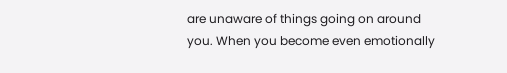are unaware of things going on around you. When you become even emotionally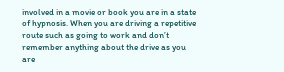involved in a movie or book you are in a state of hypnosis. When you are driving a repetitive route such as going to work and don’t remember anything about the drive as you are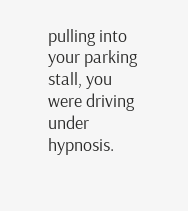pulling into your parking stall, you were driving under hypnosis.